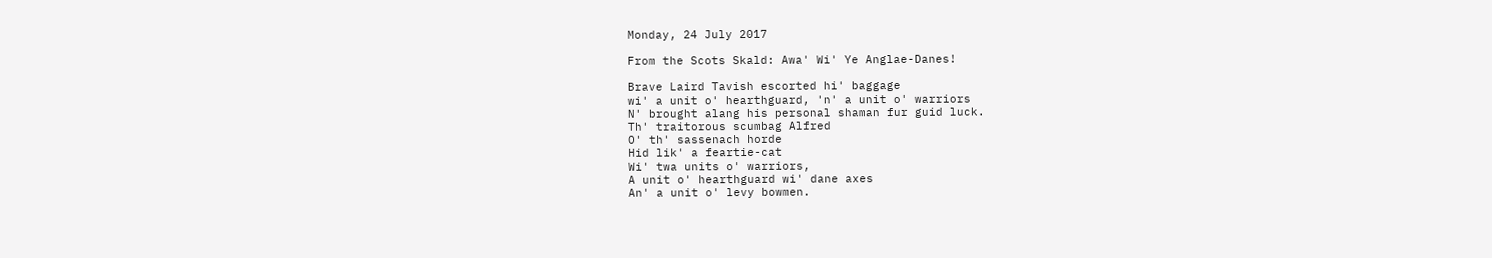Monday, 24 July 2017

From the Scots Skald: Awa' Wi' Ye Anglae-Danes!

Brave Laird Tavish escorted hi' baggage
wi' a unit o' hearthguard, 'n' a unit o' warriors
N' brought alang his personal shaman fur guid luck.
Th' traitorous scumbag Alfred
O' th' sassenach horde
Hid lik' a feartie-cat
Wi' twa units o' warriors,
A unit o' hearthguard wi' dane axes
An' a unit o' levy bowmen.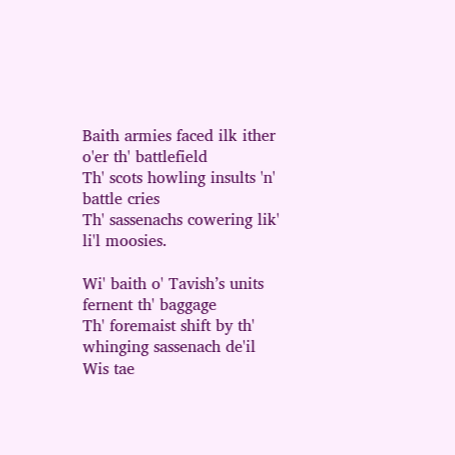Baith armies faced ilk ither o'er th' battlefield
Th' scots howling insults 'n' battle cries
Th' sassenachs cowering lik' li'l moosies.

Wi' baith o' Tavish’s units fernent th' baggage
Th' foremaist shift by th' whinging sassenach de'il
Wis tae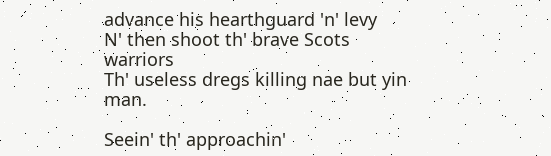advance his hearthguard 'n' levy
N' then shoot th' brave Scots warriors
Th' useless dregs killing nae but yin man.

Seein' th' approachin'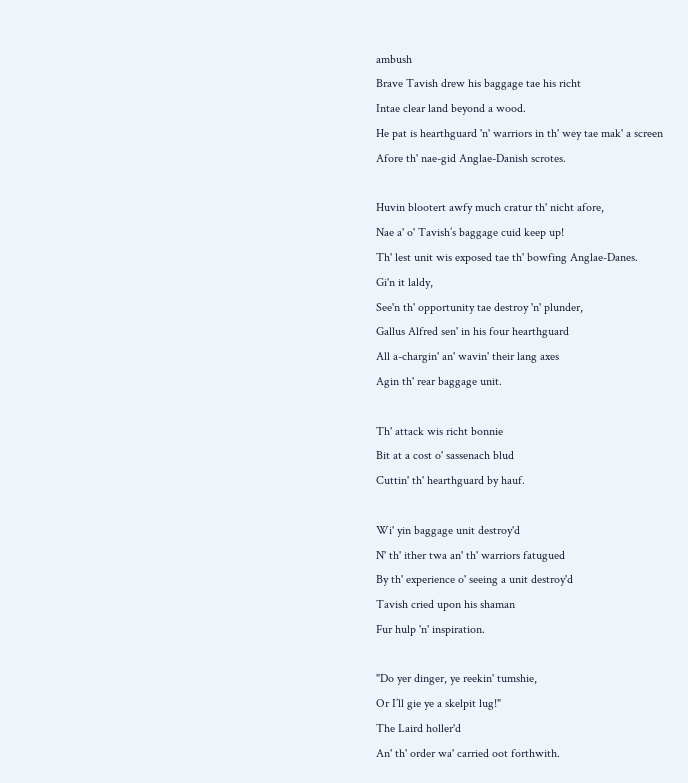ambush
Brave Tavish drew his baggage tae his richt
Intae clear land beyond a wood.
He pat is hearthguard 'n' warriors in th' wey tae mak' a screen
Afore th' nae-gid Anglae-Danish scrotes.

Huvin blootert awfy much cratur th' nicht afore,
Nae a' o' Tavish’s baggage cuid keep up!
Th' lest unit wis exposed tae th' bowfing Anglae-Danes.
Gi'n it laldy,
See'n th' opportunity tae destroy 'n' plunder,
Gallus Alfred sen' in his four hearthguard
All a-chargin' an' wavin' their lang axes
Agin th' rear baggage unit.

Th' attack wis richt bonnie
Bit at a cost o' sassenach blud
Cuttin' th' hearthguard by hauf.

Wi' yin baggage unit destroy'd
N' th' ither twa an' th' warriors fatugued
By th' experience o' seeing a unit destroy'd
Tavish cried upon his shaman
Fur hulp 'n' inspiration.

"Do yer dinger, ye reekin' tumshie,
Or I’ll gie ye a skelpit lug!"
The Laird holler'd
An' th' order wa' carried oot forthwith.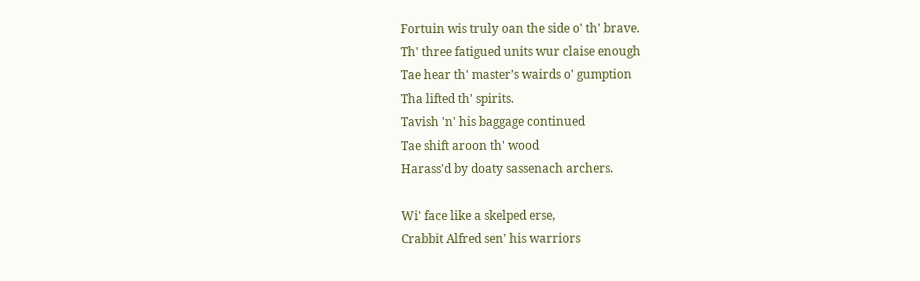Fortuin wis truly oan the side o' th' brave.
Th' three fatigued units wur claise enough
Tae hear th' master’s wairds o' gumption
Tha lifted th' spirits.
Tavish 'n' his baggage continued
Tae shift aroon th' wood
Harass'd by doaty sassenach archers.

Wi' face like a skelped erse,
Crabbit Alfred sen' his warriors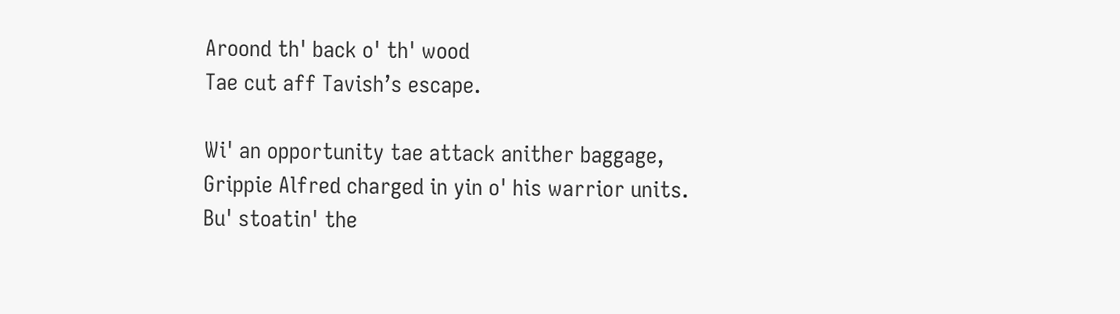Aroond th' back o' th' wood
Tae cut aff Tavish’s escape.

Wi' an opportunity tae attack anither baggage,
Grippie Alfred charged in yin o' his warrior units.
Bu' stoatin' the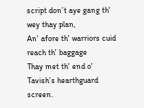script don’t aye gang th' wey thay plan,
An' afore th' warriors cuid reach th' baggage
Thay met th' end o' Tavish’s hearthguard screen.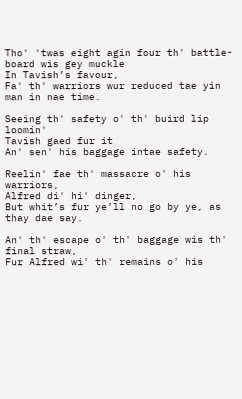Tho' 'twas eight agin four th' battle-board wis gey muckle
In Tavish’s favour,
Fa' th' warriors wur reduced tae yin man in nae time.

Seeing th' safety o' th' buird lip loomin'
Tavish gaed fur it
An' sen' his baggage intae safety.

Reelin' fae th' massacre o' his warriors,
Alfred di' hi' dinger,
But whit’s fur ye’ll no go by ye, as thay dae say.

An' th' escape o' th' baggage wis th' final straw,
Fur Alfred wi' th' remains o' his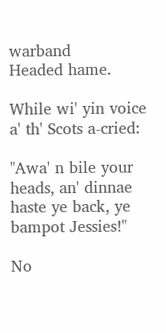warband
Headed hame.

While wi' yin voice a' th' Scots a-cried:

"Awa' n bile your heads, an' dinnae haste ye back, ye bampot Jessies!"

No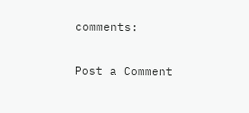comments:

Post a Comment